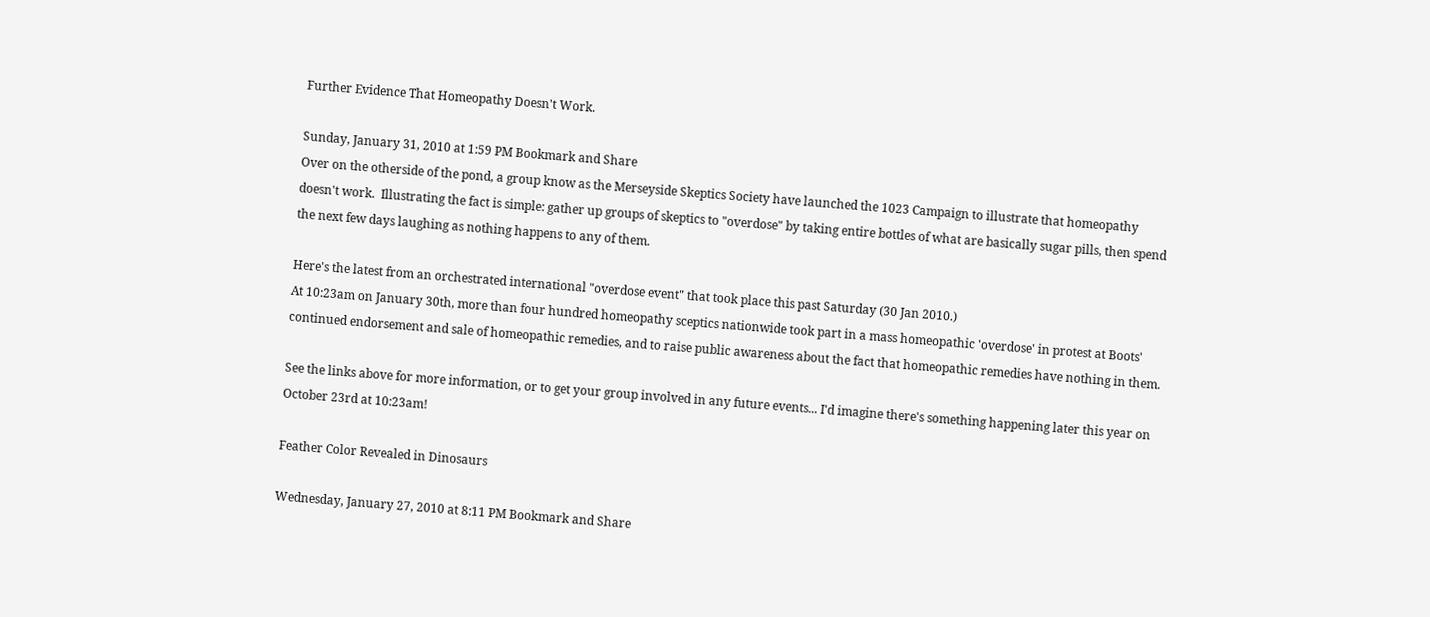Further Evidence That Homeopathy Doesn't Work.

Sunday, January 31, 2010 at 1:59 PM Bookmark and Share
Over on the otherside of the pond, a group know as the Merseyside Skeptics Society have launched the 1023 Campaign to illustrate that homeopathy doesn't work.  Illustrating the fact is simple: gather up groups of skeptics to "overdose" by taking entire bottles of what are basically sugar pills, then spend the next few days laughing as nothing happens to any of them.

Here's the latest from an orchestrated international "overdose event" that took place this past Saturday (30 Jan 2010.)
At 10:23am on January 30th, more than four hundred homeopathy sceptics nationwide took part in a mass homeopathic 'overdose' in protest at Boots' continued endorsement and sale of homeopathic remedies, and to raise public awareness about the fact that homeopathic remedies have nothing in them.

See the links above for more information, or to get your group involved in any future events... I'd imagine there's something happening later this year on October 23rd at 10:23am!

Feather Color Revealed in Dinosaurs

Wednesday, January 27, 2010 at 8:11 PM Bookmark and Share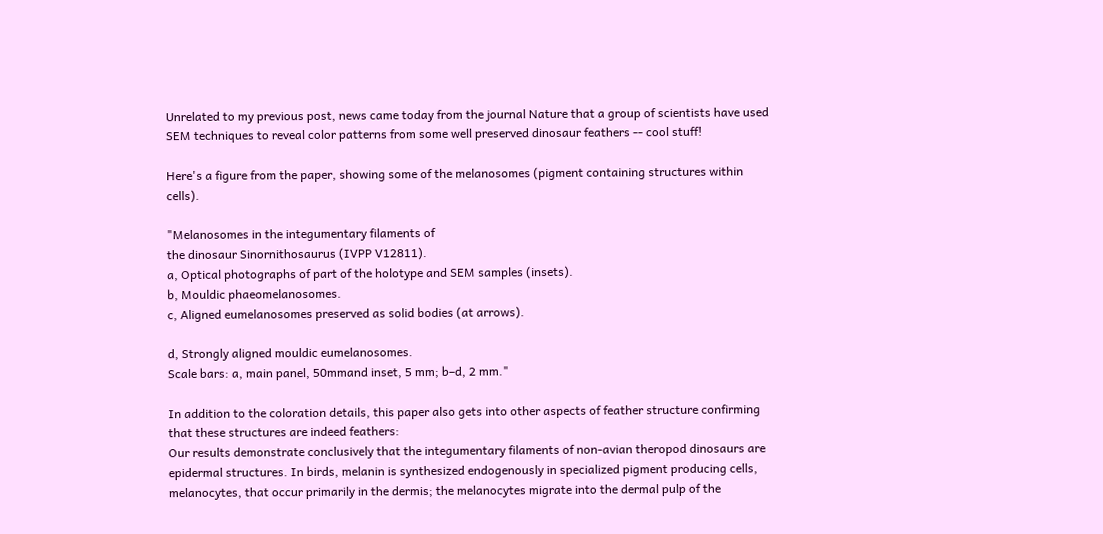Unrelated to my previous post, news came today from the journal Nature that a group of scientists have used SEM techniques to reveal color patterns from some well preserved dinosaur feathers -- cool stuff!

Here's a figure from the paper, showing some of the melanosomes (pigment containing structures within cells).

"Melanosomes in the integumentary filaments of
the dinosaur Sinornithosaurus (IVPP V12811).
a, Optical photographs of part of the holotype and SEM samples (insets).
b, Mouldic phaeomelanosomes.
c, Aligned eumelanosomes preserved as solid bodies (at arrows).

d, Strongly aligned mouldic eumelanosomes.
Scale bars: a, main panel, 50mmand inset, 5 mm; b–d, 2 mm."

In addition to the coloration details, this paper also gets into other aspects of feather structure confirming that these structures are indeed feathers:
Our results demonstrate conclusively that the integumentary filaments of non-avian theropod dinosaurs are epidermal structures. In birds, melanin is synthesized endogenously in specialized pigment producing cells, melanocytes, that occur primarily in the dermis; the melanocytes migrate into the dermal pulp of the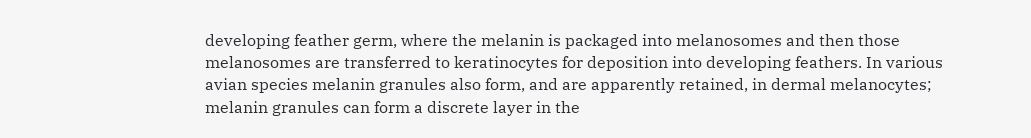developing feather germ, where the melanin is packaged into melanosomes and then those melanosomes are transferred to keratinocytes for deposition into developing feathers. In various avian species melanin granules also form, and are apparently retained, in dermal melanocytes; melanin granules can form a discrete layer in the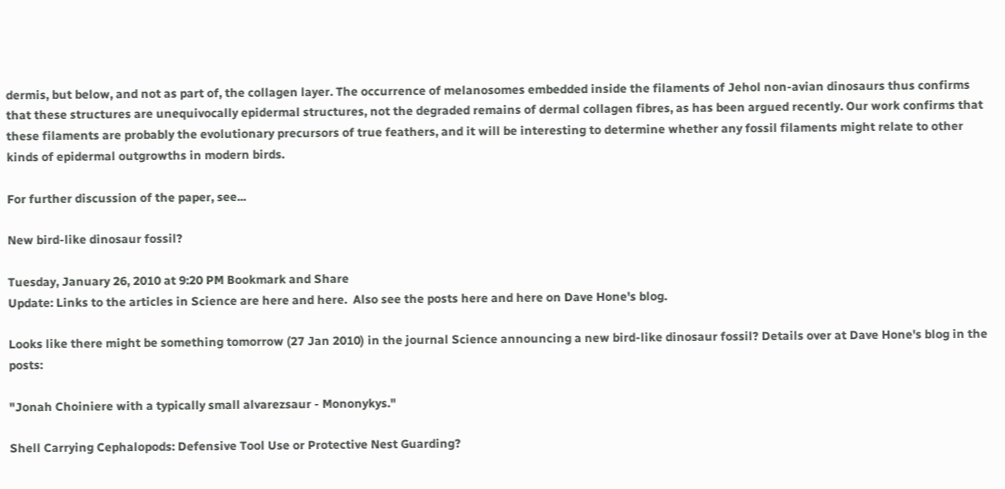dermis, but below, and not as part of, the collagen layer. The occurrence of melanosomes embedded inside the filaments of Jehol non-avian dinosaurs thus confirms that these structures are unequivocally epidermal structures, not the degraded remains of dermal collagen fibres, as has been argued recently. Our work confirms that these filaments are probably the evolutionary precursors of true feathers, and it will be interesting to determine whether any fossil filaments might relate to other kinds of epidermal outgrowths in modern birds.

For further discussion of the paper, see...

New bird-like dinosaur fossil?

Tuesday, January 26, 2010 at 9:20 PM Bookmark and Share
Update: Links to the articles in Science are here and here.  Also see the posts here and here on Dave Hone's blog.

Looks like there might be something tomorrow (27 Jan 2010) in the journal Science announcing a new bird-like dinosaur fossil? Details over at Dave Hone's blog in the posts:

"Jonah Choiniere with a typically small alvarezsaur - Mononykys."

Shell Carrying Cephalopods: Defensive Tool Use or Protective Nest Guarding?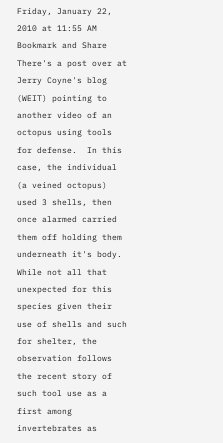Friday, January 22, 2010 at 11:55 AM Bookmark and Share
There's a post over at Jerry Coyne's blog (WEIT) pointing to another video of an octopus using tools for defense.  In this case, the individual (a veined octopus) used 3 shells, then once alarmed carried them off holding them underneath it's body.  While not all that unexpected for this species given their use of shells and such for shelter, the observation follows the recent story of such tool use as a first among invertebrates as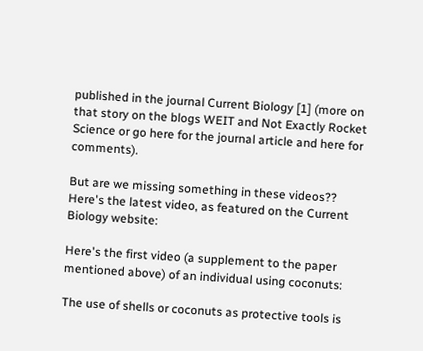published in the journal Current Biology [1] (more on that story on the blogs WEIT and Not Exactly Rocket Science or go here for the journal article and here for comments).

But are we missing something in these videos?? Here's the latest video, as featured on the Current Biology website:

Here's the first video (a supplement to the paper mentioned above) of an individual using coconuts:

The use of shells or coconuts as protective tools is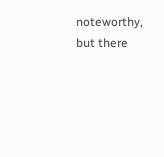noteworthy, but there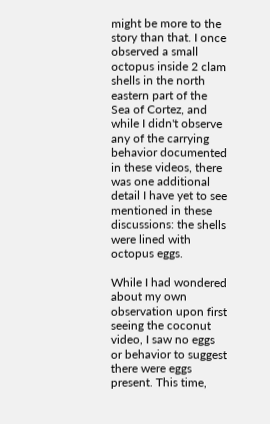might be more to the story than that. I once observed a small octopus inside 2 clam shells in the north eastern part of the Sea of Cortez, and while I didn't observe any of the carrying behavior documented in these videos, there was one additional detail I have yet to see mentioned in these discussions: the shells were lined with octopus eggs.

While I had wondered about my own observation upon first seeing the coconut video, I saw no eggs or behavior to suggest there were eggs present. This time,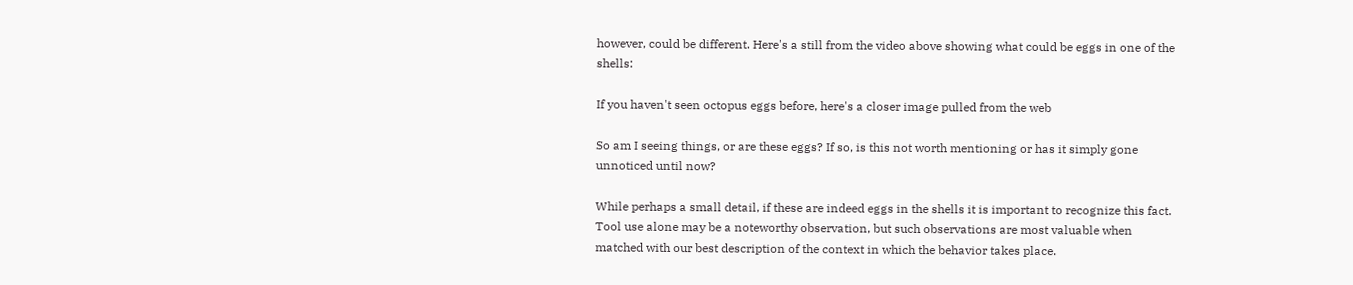however, could be different. Here's a still from the video above showing what could be eggs in one of the shells:

If you haven't seen octopus eggs before, here's a closer image pulled from the web

So am I seeing things, or are these eggs? If so, is this not worth mentioning or has it simply gone unnoticed until now?

While perhaps a small detail, if these are indeed eggs in the shells it is important to recognize this fact.  Tool use alone may be a noteworthy observation, but such observations are most valuable when matched with our best description of the context in which the behavior takes place.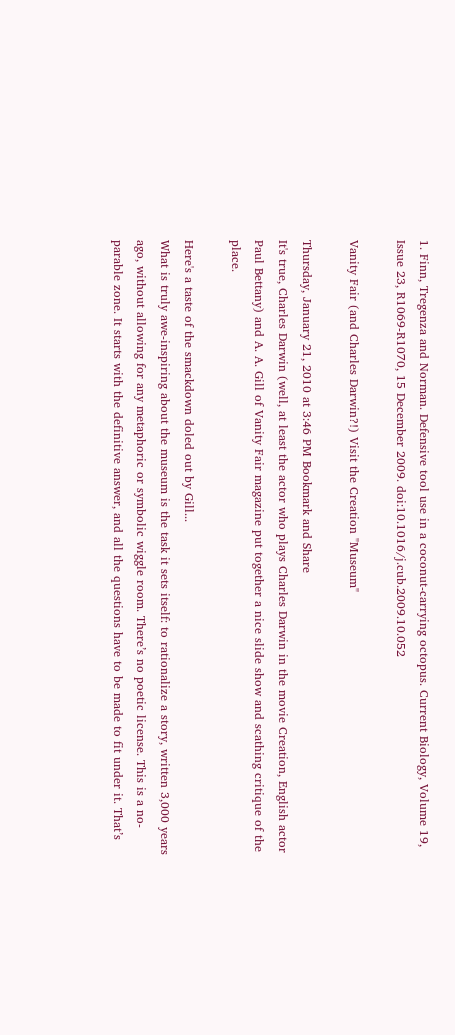1. Finn, Tregenza and Norman. Defensive tool use in a coconut-carrying octopus. Current Biology, Volume 19, Issue 23, R1069-R1070, 15 December 2009. doi:10.1016/j.cub.2009.10.052

Vanity Fair (and Charles Darwin?!) Visit the Creation "Museum"

Thursday, January 21, 2010 at 3:46 PM Bookmark and Share
It's true, Charles Darwin (well, at least the actor who plays Charles Darwin in the movie Creation, English actor Paul Bettany) and A. A. Gill of Vanity Fair magazine put together a nice slide show and scathing critique of the place.

Here's a taste of the smackdown doled out by Gill...
What is truly awe-inspiring about the museum is the task it sets itself: to rationalize a story, written 3,000 years ago, without allowing for any metaphoric or symbolic wiggle room. There’s no poetic license. This is a no-parable zone. It starts with the definitive answer, and all the questions have to be made to fit under it. That’s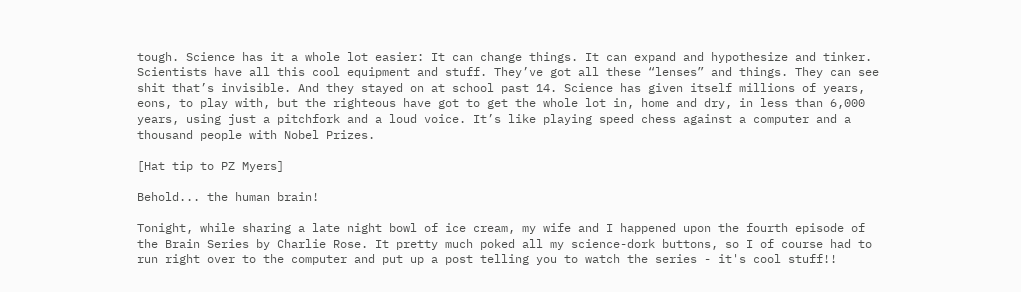tough. Science has it a whole lot easier: It can change things. It can expand and hypothesize and tinker. Scientists have all this cool equipment and stuff. They’ve got all these “lenses” and things. They can see shit that’s invisible. And they stayed on at school past 14. Science has given itself millions of years, eons, to play with, but the righteous have got to get the whole lot in, home and dry, in less than 6,000 years, using just a pitchfork and a loud voice. It’s like playing speed chess against a computer and a thousand people with Nobel Prizes.

[Hat tip to PZ Myers]

Behold... the human brain!

Tonight, while sharing a late night bowl of ice cream, my wife and I happened upon the fourth episode of the Brain Series by Charlie Rose. It pretty much poked all my science-dork buttons, so I of course had to run right over to the computer and put up a post telling you to watch the series - it's cool stuff!!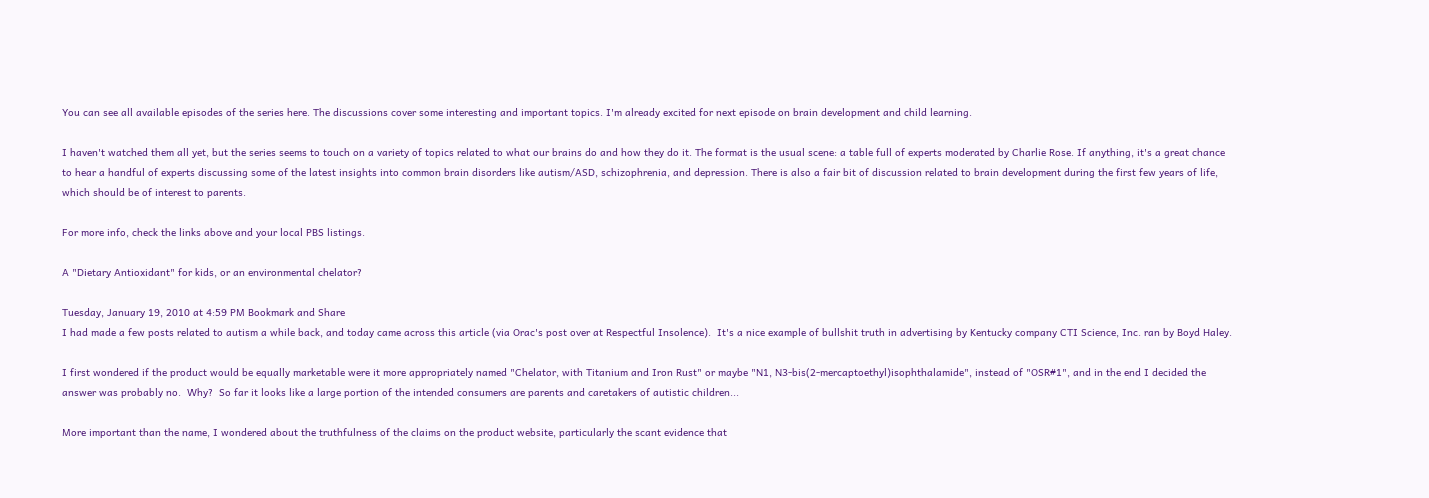You can see all available episodes of the series here. The discussions cover some interesting and important topics. I'm already excited for next episode on brain development and child learning.

I haven't watched them all yet, but the series seems to touch on a variety of topics related to what our brains do and how they do it. The format is the usual scene: a table full of experts moderated by Charlie Rose. If anything, it's a great chance to hear a handful of experts discussing some of the latest insights into common brain disorders like autism/ASD, schizophrenia, and depression. There is also a fair bit of discussion related to brain development during the first few years of life, which should be of interest to parents.

For more info, check the links above and your local PBS listings.

A "Dietary Antioxidant" for kids, or an environmental chelator?

Tuesday, January 19, 2010 at 4:59 PM Bookmark and Share
I had made a few posts related to autism a while back, and today came across this article (via Orac's post over at Respectful Insolence).  It's a nice example of bullshit truth in advertising by Kentucky company CTI Science, Inc. ran by Boyd Haley.

I first wondered if the product would be equally marketable were it more appropriately named "Chelator, with Titanium and Iron Rust" or maybe "N1, N3-bis(2-mercaptoethyl)isophthalamide", instead of "OSR#1", and in the end I decided the answer was probably no.  Why?  So far it looks like a large portion of the intended consumers are parents and caretakers of autistic children...

More important than the name, I wondered about the truthfulness of the claims on the product website, particularly the scant evidence that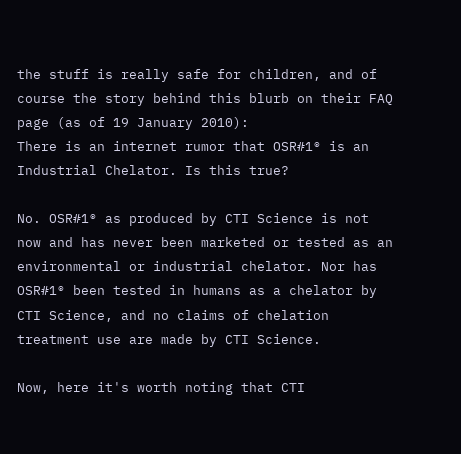the stuff is really safe for children, and of course the story behind this blurb on their FAQ page (as of 19 January 2010):
There is an internet rumor that OSR#1® is an Industrial Chelator. Is this true?

No. OSR#1® as produced by CTI Science is not now and has never been marketed or tested as an environmental or industrial chelator. Nor has OSR#1® been tested in humans as a chelator by CTI Science, and no claims of chelation treatment use are made by CTI Science.

Now, here it's worth noting that CTI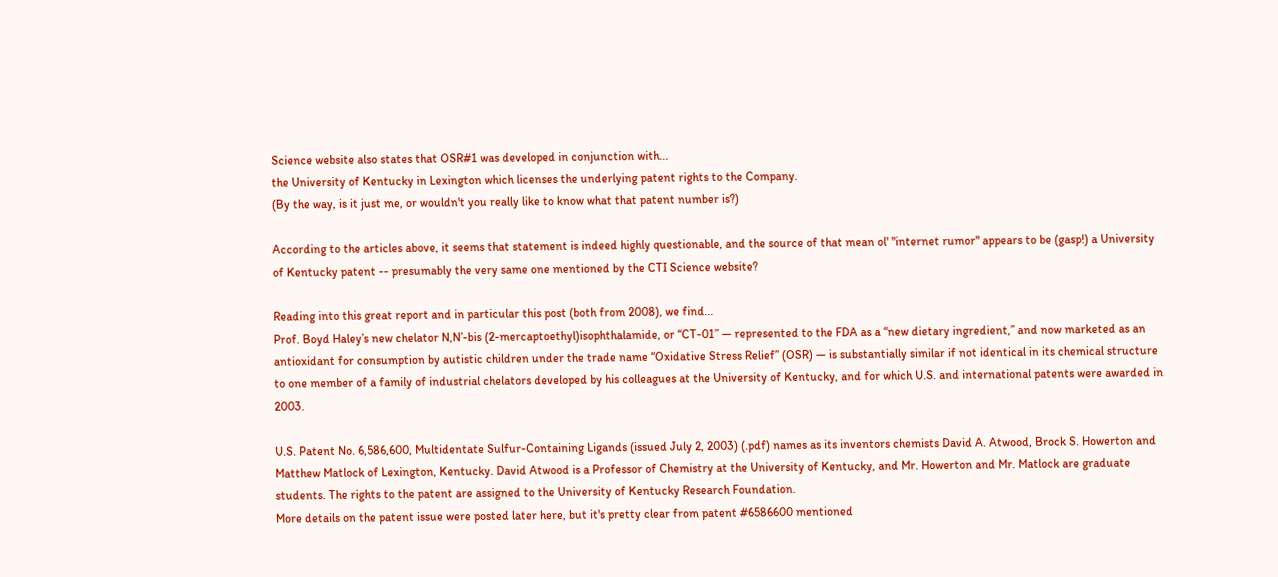Science website also states that OSR#1 was developed in conjunction with...
the University of Kentucky in Lexington which licenses the underlying patent rights to the Company.
(By the way, is it just me, or wouldn't you really like to know what that patent number is?)

According to the articles above, it seems that statement is indeed highly questionable, and the source of that mean ol' "internet rumor" appears to be (gasp!) a University of Kentucky patent -- presumably the very same one mentioned by the CTI Science website?

Reading into this great report and in particular this post (both from 2008), we find...
Prof. Boyd Haley’s new chelator N,N’-bis (2-mercaptoethyl)isophthalamide, or “CT-01” — represented to the FDA as a “new dietary ingredient,” and now marketed as an antioxidant for consumption by autistic children under the trade name “Oxidative Stress Relief” (OSR) — is substantially similar if not identical in its chemical structure to one member of a family of industrial chelators developed by his colleagues at the University of Kentucky, and for which U.S. and international patents were awarded in 2003.

U.S. Patent No. 6,586,600, Multidentate Sulfur-Containing Ligands (issued July 2, 2003) (.pdf) names as its inventors chemists David A. Atwood, Brock S. Howerton and Matthew Matlock of Lexington, Kentucky. David Atwood is a Professor of Chemistry at the University of Kentucky, and Mr. Howerton and Mr. Matlock are graduate students. The rights to the patent are assigned to the University of Kentucky Research Foundation.
More details on the patent issue were posted later here, but it's pretty clear from patent #6586600 mentioned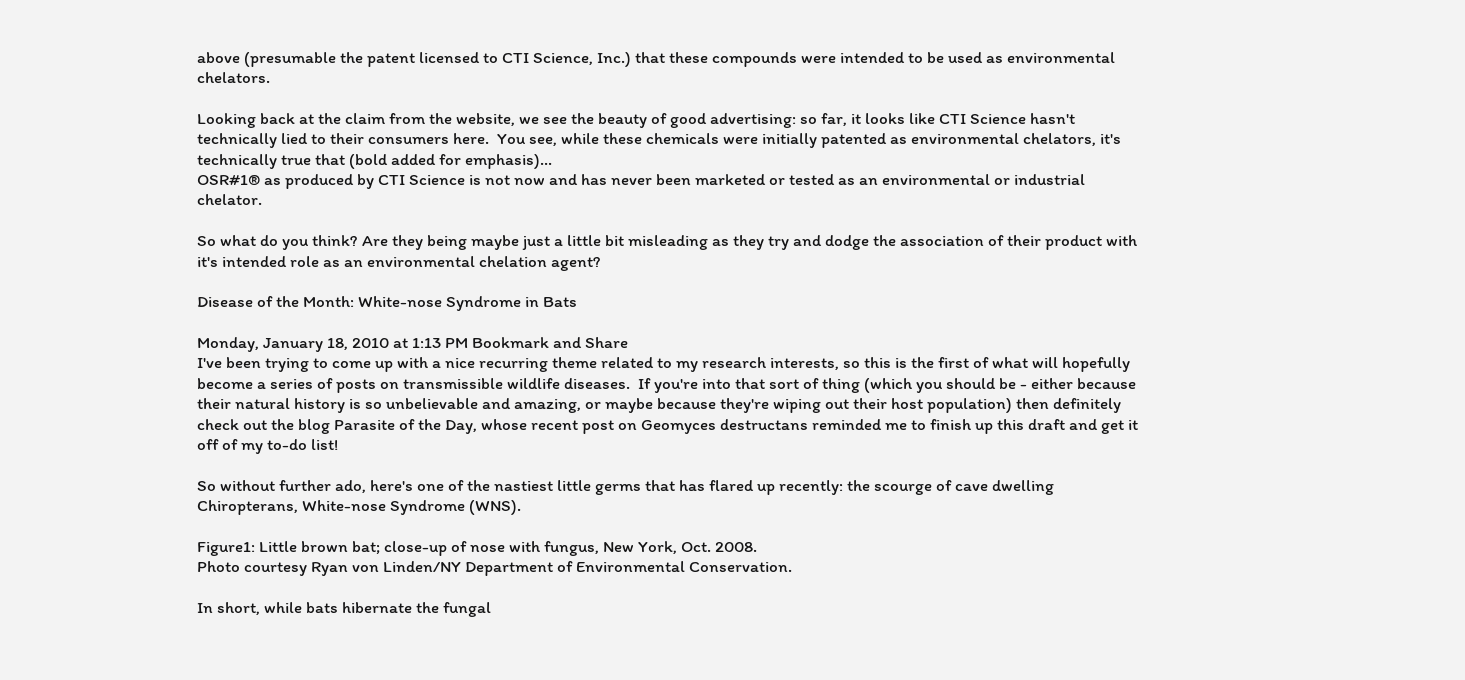above (presumable the patent licensed to CTI Science, Inc.) that these compounds were intended to be used as environmental chelators.

Looking back at the claim from the website, we see the beauty of good advertising: so far, it looks like CTI Science hasn't technically lied to their consumers here.  You see, while these chemicals were initially patented as environmental chelators, it's technically true that (bold added for emphasis)...
OSR#1® as produced by CTI Science is not now and has never been marketed or tested as an environmental or industrial chelator.

So what do you think? Are they being maybe just a little bit misleading as they try and dodge the association of their product with it's intended role as an environmental chelation agent?

Disease of the Month: White-nose Syndrome in Bats

Monday, January 18, 2010 at 1:13 PM Bookmark and Share
I've been trying to come up with a nice recurring theme related to my research interests, so this is the first of what will hopefully become a series of posts on transmissible wildlife diseases.  If you're into that sort of thing (which you should be - either because their natural history is so unbelievable and amazing, or maybe because they're wiping out their host population) then definitely check out the blog Parasite of the Day, whose recent post on Geomyces destructans reminded me to finish up this draft and get it off of my to-do list!

So without further ado, here's one of the nastiest little germs that has flared up recently: the scourge of cave dwelling Chiropterans, White-nose Syndrome (WNS).

Figure1: Little brown bat; close-up of nose with fungus, New York, Oct. 2008.
Photo courtesy Ryan von Linden/NY Department of Environmental Conservation.

In short, while bats hibernate the fungal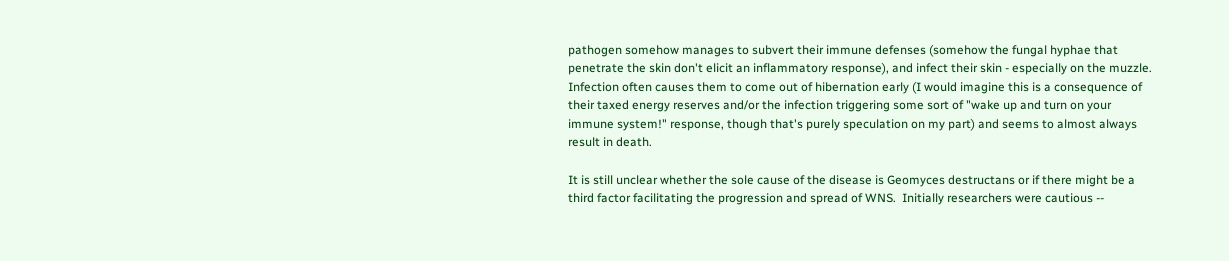pathogen somehow manages to subvert their immune defenses (somehow the fungal hyphae that penetrate the skin don't elicit an inflammatory response), and infect their skin - especially on the muzzle.  Infection often causes them to come out of hibernation early (I would imagine this is a consequence of their taxed energy reserves and/or the infection triggering some sort of "wake up and turn on your immune system!" response, though that's purely speculation on my part) and seems to almost always result in death.

It is still unclear whether the sole cause of the disease is Geomyces destructans or if there might be a third factor facilitating the progression and spread of WNS.  Initially researchers were cautious --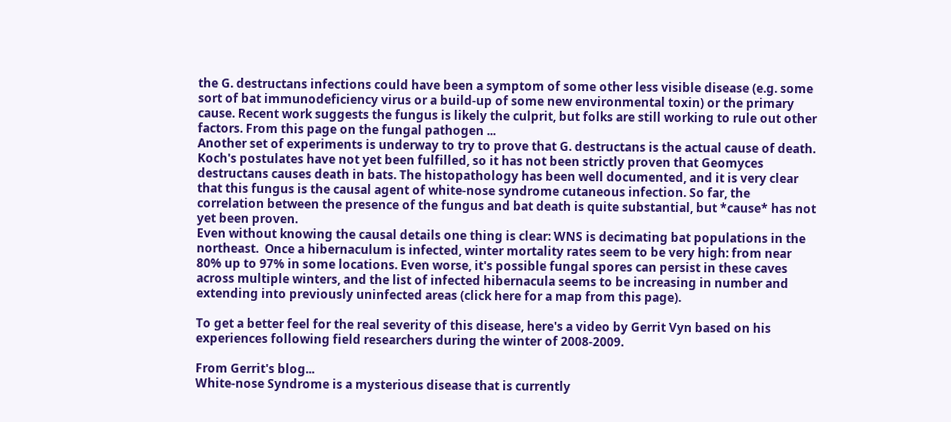the G. destructans infections could have been a symptom of some other less visible disease (e.g. some sort of bat immunodeficiency virus or a build-up of some new environmental toxin) or the primary cause. Recent work suggests the fungus is likely the culprit, but folks are still working to rule out other factors. From this page on the fungal pathogen ...
Another set of experiments is underway to try to prove that G. destructans is the actual cause of death. Koch's postulates have not yet been fulfilled, so it has not been strictly proven that Geomyces destructans causes death in bats. The histopathology has been well documented, and it is very clear that this fungus is the causal agent of white-nose syndrome cutaneous infection. So far, the correlation between the presence of the fungus and bat death is quite substantial, but *cause* has not yet been proven.
Even without knowing the causal details one thing is clear: WNS is decimating bat populations in the northeast.  Once a hibernaculum is infected, winter mortality rates seem to be very high: from near 80% up to 97% in some locations. Even worse, it's possible fungal spores can persist in these caves across multiple winters, and the list of infected hibernacula seems to be increasing in number and extending into previously uninfected areas (click here for a map from this page).

To get a better feel for the real severity of this disease, here's a video by Gerrit Vyn based on his experiences following field researchers during the winter of 2008-2009.

From Gerrit's blog...
White-nose Syndrome is a mysterious disease that is currently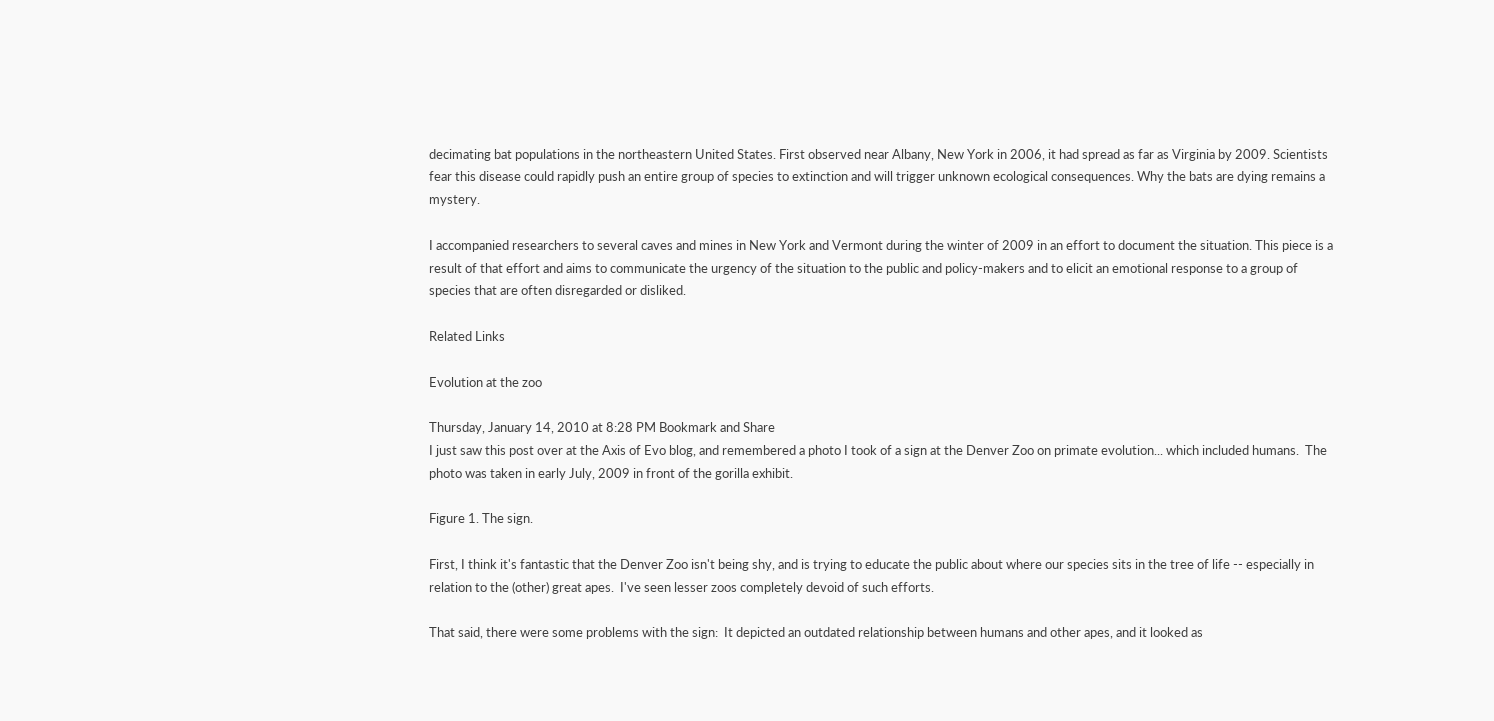decimating bat populations in the northeastern United States. First observed near Albany, New York in 2006, it had spread as far as Virginia by 2009. Scientists fear this disease could rapidly push an entire group of species to extinction and will trigger unknown ecological consequences. Why the bats are dying remains a mystery.

I accompanied researchers to several caves and mines in New York and Vermont during the winter of 2009 in an effort to document the situation. This piece is a result of that effort and aims to communicate the urgency of the situation to the public and policy-makers and to elicit an emotional response to a group of species that are often disregarded or disliked.

Related Links

Evolution at the zoo

Thursday, January 14, 2010 at 8:28 PM Bookmark and Share
I just saw this post over at the Axis of Evo blog, and remembered a photo I took of a sign at the Denver Zoo on primate evolution... which included humans.  The photo was taken in early July, 2009 in front of the gorilla exhibit.

Figure 1. The sign.

First, I think it's fantastic that the Denver Zoo isn't being shy, and is trying to educate the public about where our species sits in the tree of life -- especially in relation to the (other) great apes.  I've seen lesser zoos completely devoid of such efforts.

That said, there were some problems with the sign:  It depicted an outdated relationship between humans and other apes, and it looked as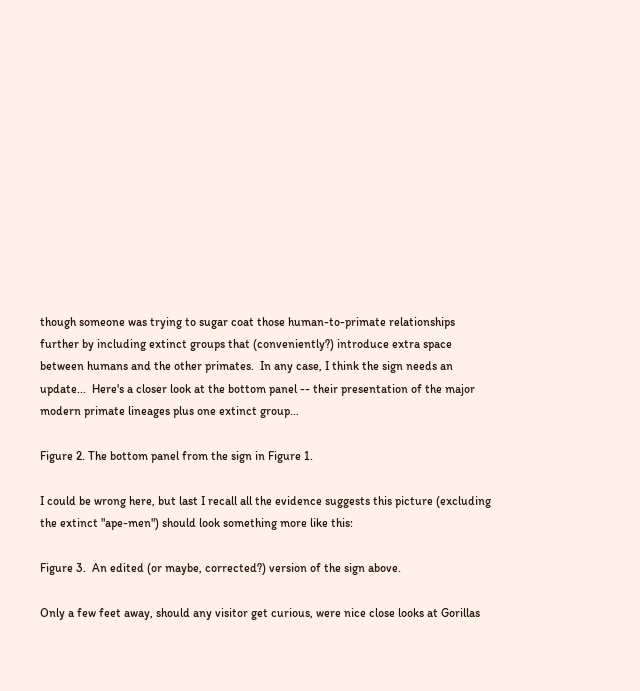though someone was trying to sugar coat those human-to-primate relationships further by including extinct groups that (conveniently?) introduce extra space between humans and the other primates.  In any case, I think the sign needs an update...  Here's a closer look at the bottom panel -- their presentation of the major modern primate lineages plus one extinct group...

Figure 2. The bottom panel from the sign in Figure 1.

I could be wrong here, but last I recall all the evidence suggests this picture (excluding the extinct "ape-men") should look something more like this:

Figure 3.  An edited (or maybe, corrected?) version of the sign above.

Only a few feet away, should any visitor get curious, were nice close looks at Gorillas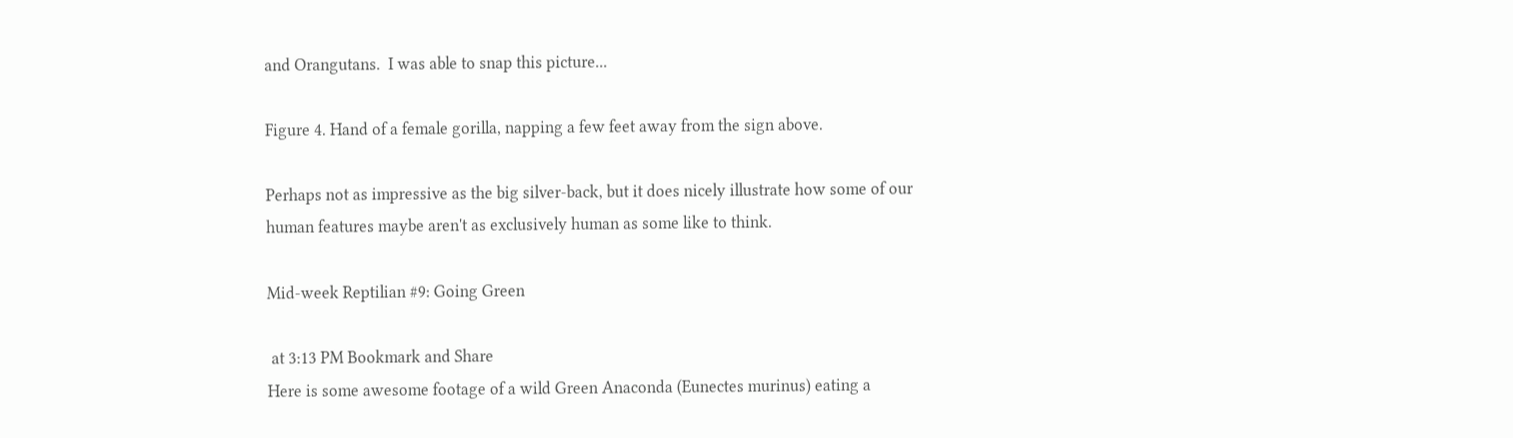and Orangutans.  I was able to snap this picture...

Figure 4. Hand of a female gorilla, napping a few feet away from the sign above.

Perhaps not as impressive as the big silver-back, but it does nicely illustrate how some of our human features maybe aren't as exclusively human as some like to think.

Mid-week Reptilian #9: Going Green

 at 3:13 PM Bookmark and Share
Here is some awesome footage of a wild Green Anaconda (Eunectes murinus) eating a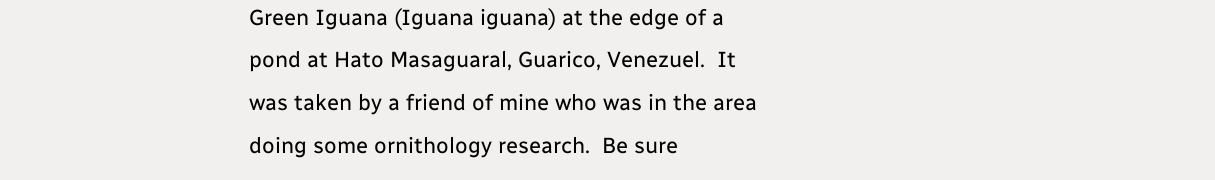Green Iguana (Iguana iguana) at the edge of a pond at Hato Masaguaral, Guarico, Venezuel.  It was taken by a friend of mine who was in the area doing some ornithology research.  Be sure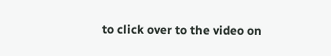to click over to the video on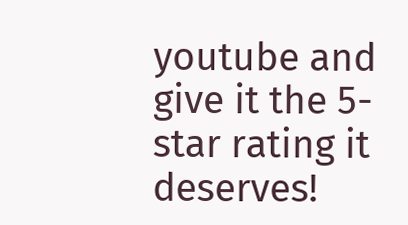youtube and give it the 5-star rating it deserves!